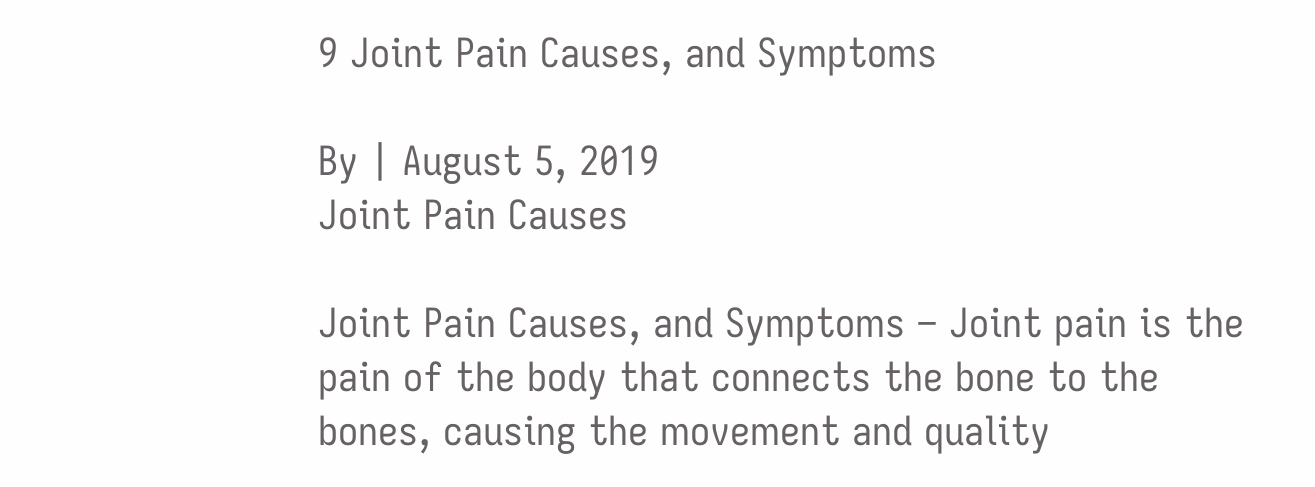9 Joint Pain Causes, and Symptoms

By | August 5, 2019
Joint Pain Causes

Joint Pain Causes, and Symptoms – Joint pain is the pain of the body that connects the bone to the bones, causing the movement and quality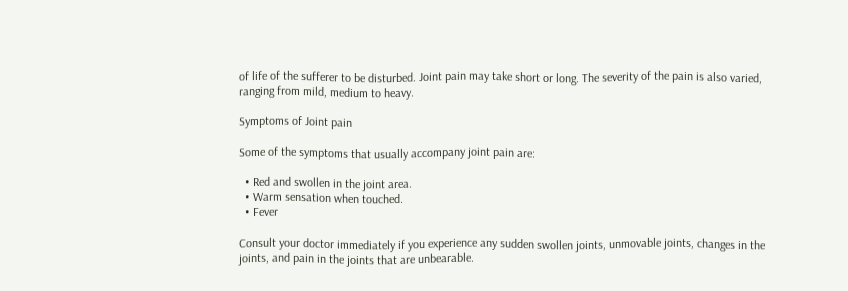of life of the sufferer to be disturbed. Joint pain may take short or long. The severity of the pain is also varied, ranging from mild, medium to heavy.

Symptoms of Joint pain

Some of the symptoms that usually accompany joint pain are:

  • Red and swollen in the joint area.
  • Warm sensation when touched.
  • Fever

Consult your doctor immediately if you experience any sudden swollen joints, unmovable joints, changes in the joints, and pain in the joints that are unbearable.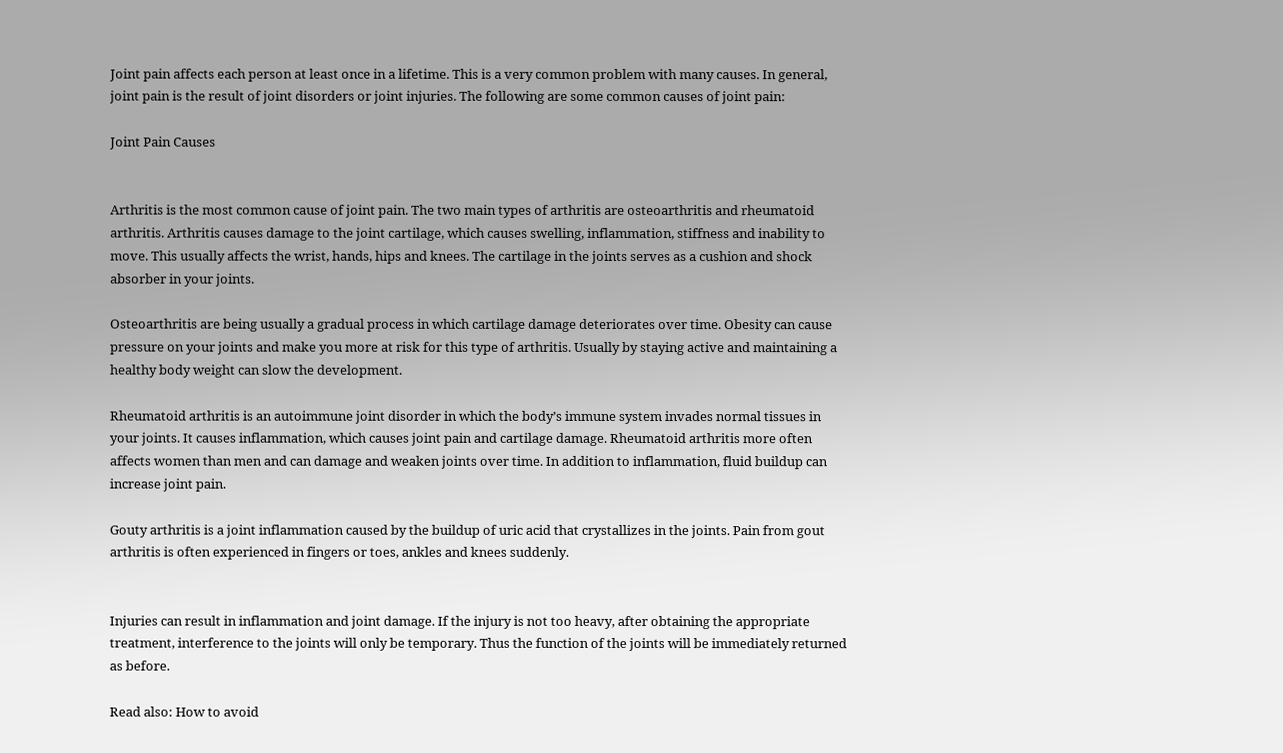Joint pain affects each person at least once in a lifetime. This is a very common problem with many causes. In general, joint pain is the result of joint disorders or joint injuries. The following are some common causes of joint pain:

Joint Pain Causes


Arthritis is the most common cause of joint pain. The two main types of arthritis are osteoarthritis and rheumatoid arthritis. Arthritis causes damage to the joint cartilage, which causes swelling, inflammation, stiffness and inability to move. This usually affects the wrist, hands, hips and knees. The cartilage in the joints serves as a cushion and shock absorber in your joints.

Osteoarthritis are being usually a gradual process in which cartilage damage deteriorates over time. Obesity can cause pressure on your joints and make you more at risk for this type of arthritis. Usually by staying active and maintaining a healthy body weight can slow the development.

Rheumatoid arthritis is an autoimmune joint disorder in which the body’s immune system invades normal tissues in your joints. It causes inflammation, which causes joint pain and cartilage damage. Rheumatoid arthritis more often affects women than men and can damage and weaken joints over time. In addition to inflammation, fluid buildup can increase joint pain.

Gouty arthritis is a joint inflammation caused by the buildup of uric acid that crystallizes in the joints. Pain from gout arthritis is often experienced in fingers or toes, ankles and knees suddenly.


Injuries can result in inflammation and joint damage. If the injury is not too heavy, after obtaining the appropriate treatment, interference to the joints will only be temporary. Thus the function of the joints will be immediately returned as before.

Read also: How to avoid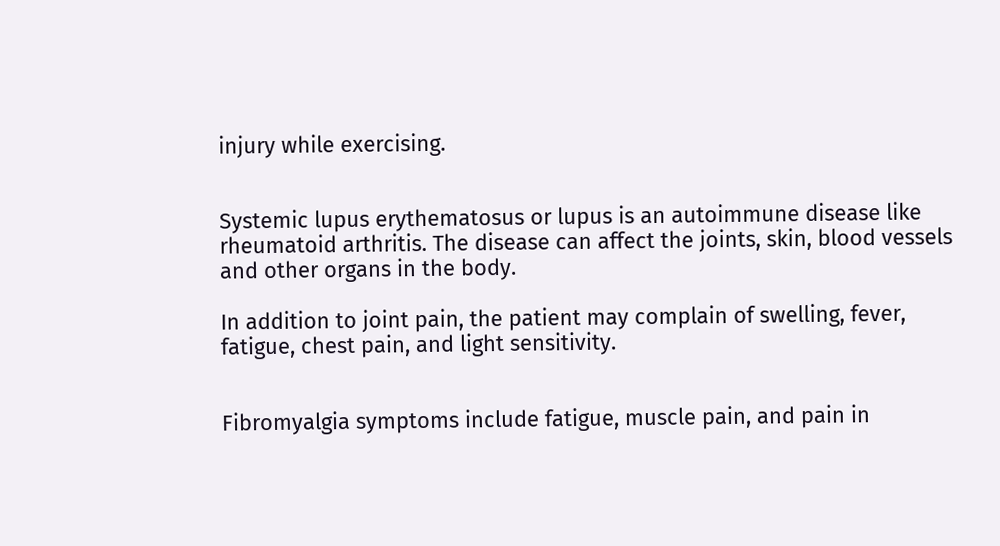injury while exercising.


Systemic lupus erythematosus or lupus is an autoimmune disease like rheumatoid arthritis. The disease can affect the joints, skin, blood vessels and other organs in the body.

In addition to joint pain, the patient may complain of swelling, fever, fatigue, chest pain, and light sensitivity.


Fibromyalgia symptoms include fatigue, muscle pain, and pain in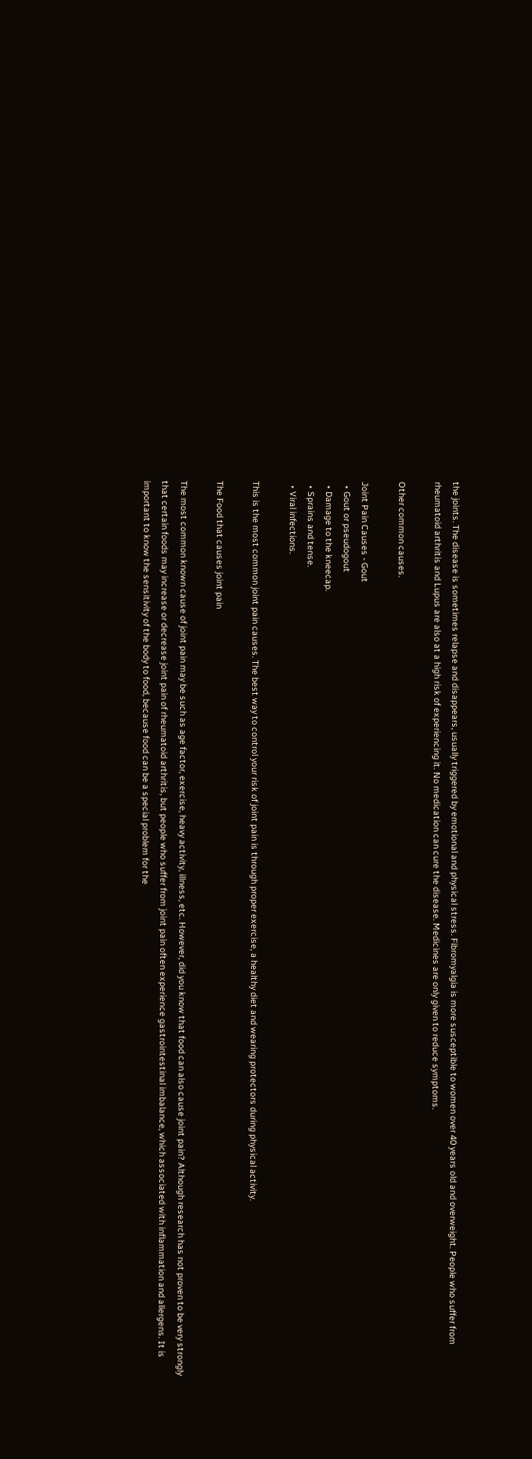the joints. The disease is sometimes relapse and disappears, usually triggered by emotional and physical stress. Fibromyalgia is more susceptible to women over 40 years old and overweight. People who suffer from rheumatoid arthritis and Lupus are also at a high risk of experiencing it. No medication can cure the disease. Medicines are only given to reduce symptoms.

Other common causes.

Joint Pain Causes - Gout
  • Gout or pseudogout
  • Damage to the kneecap.
  • Sprains and tense.
  • Viral infections.

This is the most common joint pain causes. The best way to control your risk of joint pain is through proper exercise, a healthy diet and wearing protectors during physical activity.

The Food that causes joint pain

The most common known cause of joint pain may be such as age factor, exercise, heavy activity, illness, etc. However, did you know that food can also cause joint pain? Although research has not proven to be very strongly that certain foods may increase or decrease joint pain of rheumatoid arthritis, but people who suffer from joint pain often experience gastrointestinal imbalance, which associated with inflammation and allergens. It is important to know the sensitivity of the body to food, because food can be a special problem for the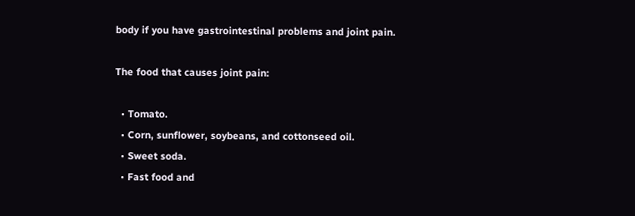body if you have gastrointestinal problems and joint pain.

The food that causes joint pain:

  • Tomato.
  • Corn, sunflower, soybeans, and cottonseed oil.
  • Sweet soda.
  • Fast food and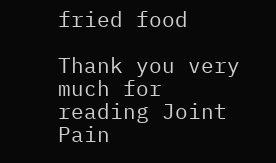fried food

Thank you very much for reading Joint Pain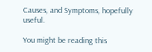Causes, and Symptoms, hopefully useful.

You might be reading this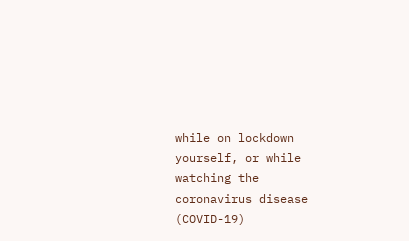while on lockdown yourself, or while watching the coronavirus disease (COVID-19)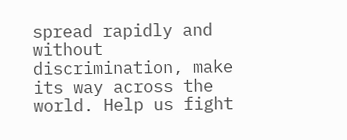spread rapidly and without discrimination, make its way across the world. Help us fight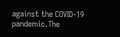against the COVID-19 pandemic.The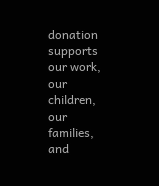donation supports our work, our children, our families, and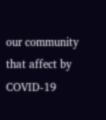our community that affect by COVID-19